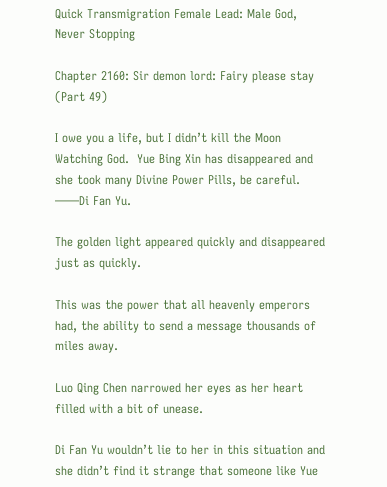Quick Transmigration Female Lead: Male God, Never Stopping

Chapter 2160: Sir demon lord: Fairy please stay (Part 49)

I owe you a life, but I didn’t kill the Moon Watching God.  Yue Bing Xin has disappeared and she took many Divine Power Pills, be careful.  ——Di Fan Yu.

The golden light appeared quickly and disappeared just as quickly.

This was the power that all heavenly emperors had, the ability to send a message thousands of miles away.

Luo Qing Chen narrowed her eyes as her heart filled with a bit of unease.

Di Fan Yu wouldn’t lie to her in this situation and she didn’t find it strange that someone like Yue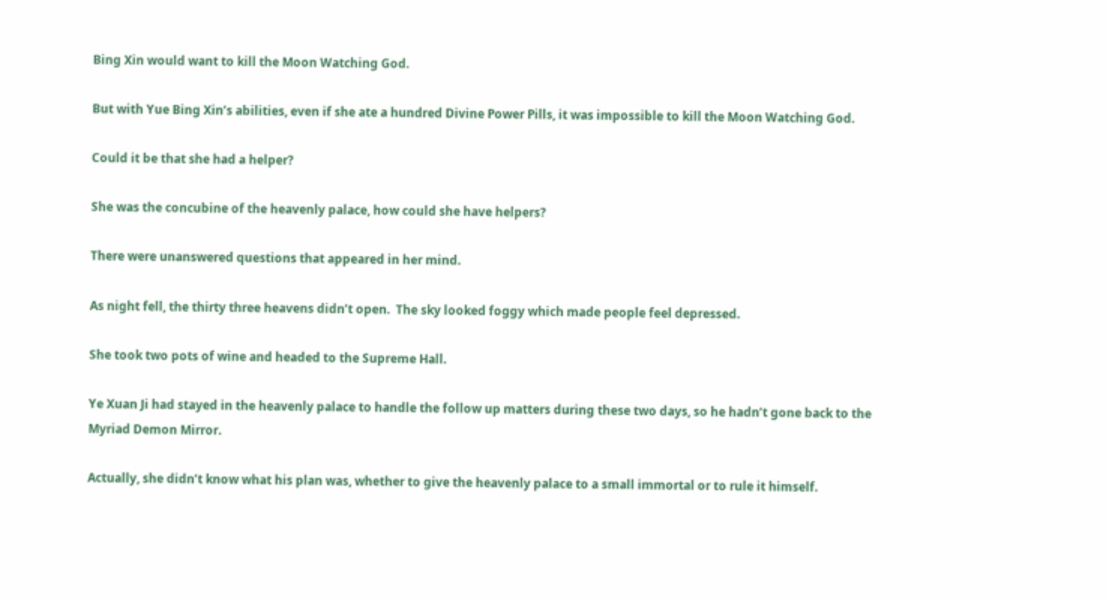Bing Xin would want to kill the Moon Watching God.

But with Yue Bing Xin’s abilities, even if she ate a hundred Divine Power Pills, it was impossible to kill the Moon Watching God.

Could it be that she had a helper?

She was the concubine of the heavenly palace, how could she have helpers?

There were unanswered questions that appeared in her mind.

As night fell, the thirty three heavens didn’t open.  The sky looked foggy which made people feel depressed.

She took two pots of wine and headed to the Supreme Hall.

Ye Xuan Ji had stayed in the heavenly palace to handle the follow up matters during these two days, so he hadn’t gone back to the Myriad Demon Mirror.

Actually, she didn’t know what his plan was, whether to give the heavenly palace to a small immortal or to rule it himself.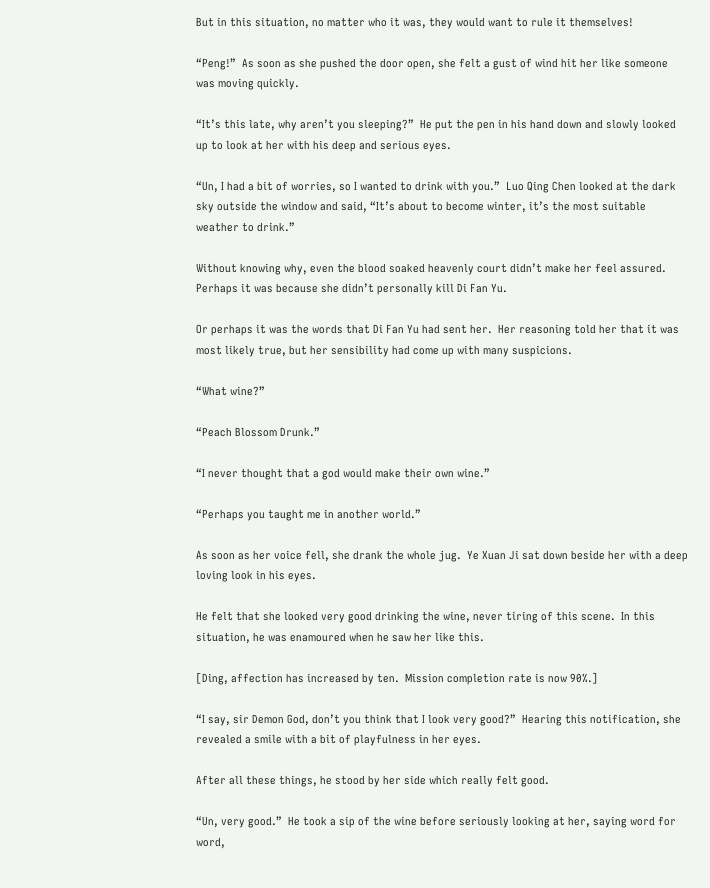But in this situation, no matter who it was, they would want to rule it themselves!

“Peng!”  As soon as she pushed the door open, she felt a gust of wind hit her like someone was moving quickly.

“It’s this late, why aren’t you sleeping?”  He put the pen in his hand down and slowly looked up to look at her with his deep and serious eyes.

“Un, I had a bit of worries, so I wanted to drink with you.”  Luo Qing Chen looked at the dark sky outside the window and said, “It’s about to become winter, it’s the most suitable weather to drink.”

Without knowing why, even the blood soaked heavenly court didn’t make her feel assured.  Perhaps it was because she didn’t personally kill Di Fan Yu.

Or perhaps it was the words that Di Fan Yu had sent her.  Her reasoning told her that it was most likely true, but her sensibility had come up with many suspicions.

“What wine?”

“Peach Blossom Drunk.”

“I never thought that a god would make their own wine.”

“Perhaps you taught me in another world.”

As soon as her voice fell, she drank the whole jug.  Ye Xuan Ji sat down beside her with a deep loving look in his eyes.

He felt that she looked very good drinking the wine, never tiring of this scene.  In this situation, he was enamoured when he saw her like this.

[Ding, affection has increased by ten.  Mission completion rate is now 90%.]

“I say, sir Demon God, don’t you think that I look very good?”  Hearing this notification, she revealed a smile with a bit of playfulness in her eyes.

After all these things, he stood by her side which really felt good.

“Un, very good.”  He took a sip of the wine before seriously looking at her, saying word for word,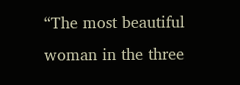“The most beautiful woman in the three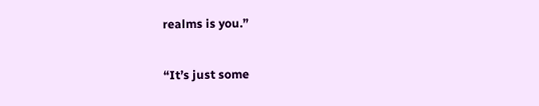realms is you.”

“It’s just some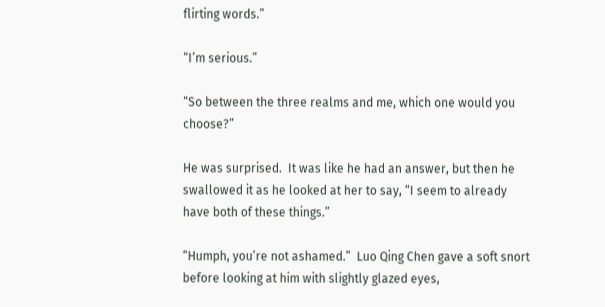flirting words.”

“I’m serious.”

“So between the three realms and me, which one would you choose?”

He was surprised.  It was like he had an answer, but then he swallowed it as he looked at her to say, “I seem to already have both of these things.”

“Humph, you’re not ashamed.”  Luo Qing Chen gave a soft snort before looking at him with slightly glazed eyes,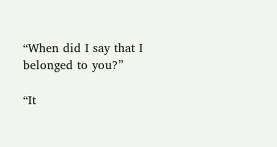“When did I say that I belonged to you?”

“It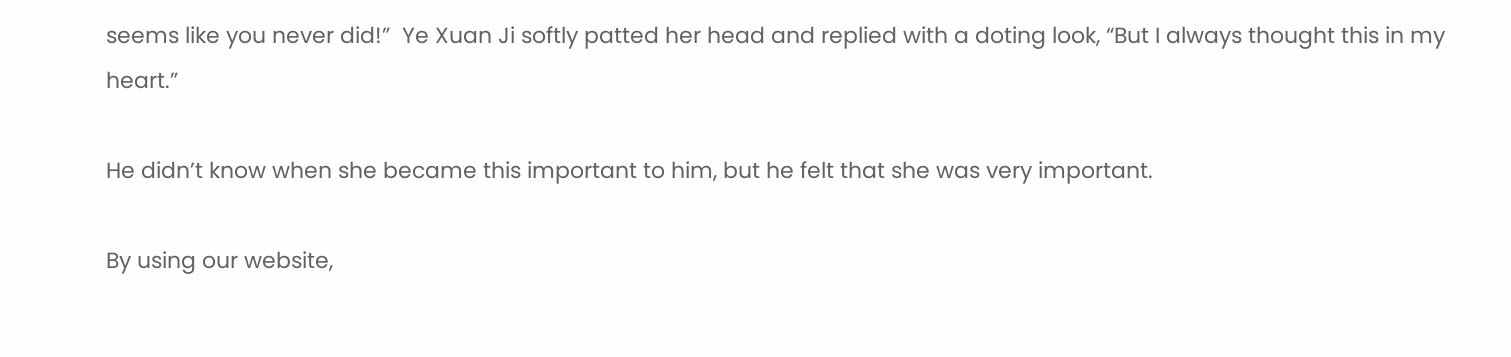seems like you never did!”  Ye Xuan Ji softly patted her head and replied with a doting look, “But I always thought this in my heart.”

He didn’t know when she became this important to him, but he felt that she was very important.

By using our website,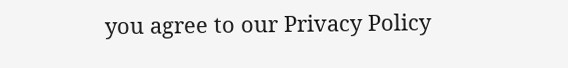you agree to our Privacy Policy